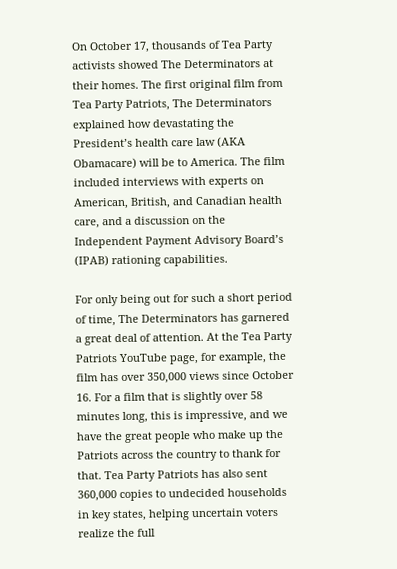On October 17, thousands of Tea Party activists showed The Determinators at their homes. The first original film from Tea Party Patriots, The Determinators explained how devastating the President’s health care law (AKA Obamacare) will be to America. The film included interviews with experts on American, British, and Canadian health care, and a discussion on the Independent Payment Advisory Board’s (IPAB) rationing capabilities.

For only being out for such a short period of time, The Determinators has garnered a great deal of attention. At the Tea Party Patriots YouTube page, for example, the film has over 350,000 views since October 16. For a film that is slightly over 58 minutes long, this is impressive, and we have the great people who make up the Patriots across the country to thank for that. Tea Party Patriots has also sent 360,000 copies to undecided households in key states, helping uncertain voters realize the full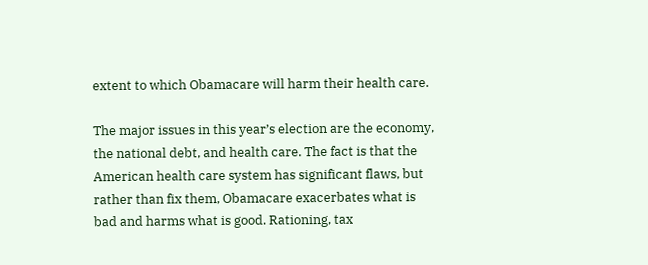extent to which Obamacare will harm their health care.

The major issues in this year’s election are the economy, the national debt, and health care. The fact is that the American health care system has significant flaws, but rather than fix them, Obamacare exacerbates what is bad and harms what is good. Rationing, tax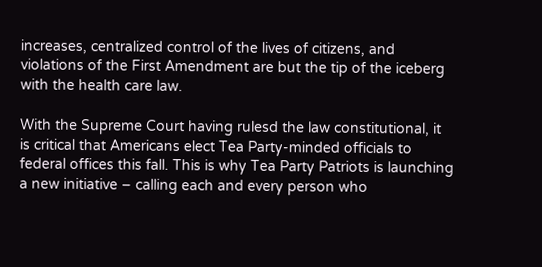increases, centralized control of the lives of citizens, and violations of the First Amendment are but the tip of the iceberg with the health care law.

With the Supreme Court having rulesd the law constitutional, it is critical that Americans elect Tea Party-minded officials to federal offices this fall. This is why Tea Party Patriots is launching a new initiative – calling each and every person who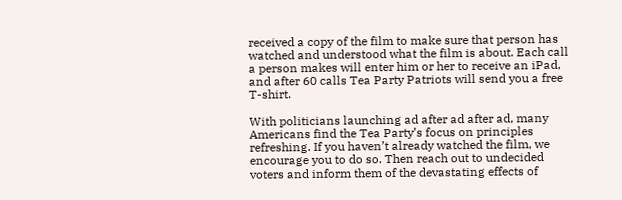received a copy of the film to make sure that person has watched and understood what the film is about. Each call a person makes will enter him or her to receive an iPad, and after 60 calls Tea Party Patriots will send you a free T-shirt.

With politicians launching ad after ad after ad, many Americans find the Tea Party’s focus on principles refreshing. If you haven’t already watched the film, we encourage you to do so. Then reach out to undecided voters and inform them of the devastating effects of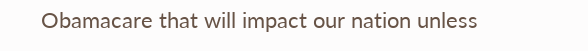Obamacare that will impact our nation unless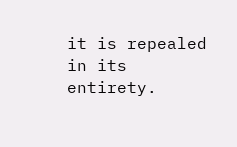it is repealed in its entirety.